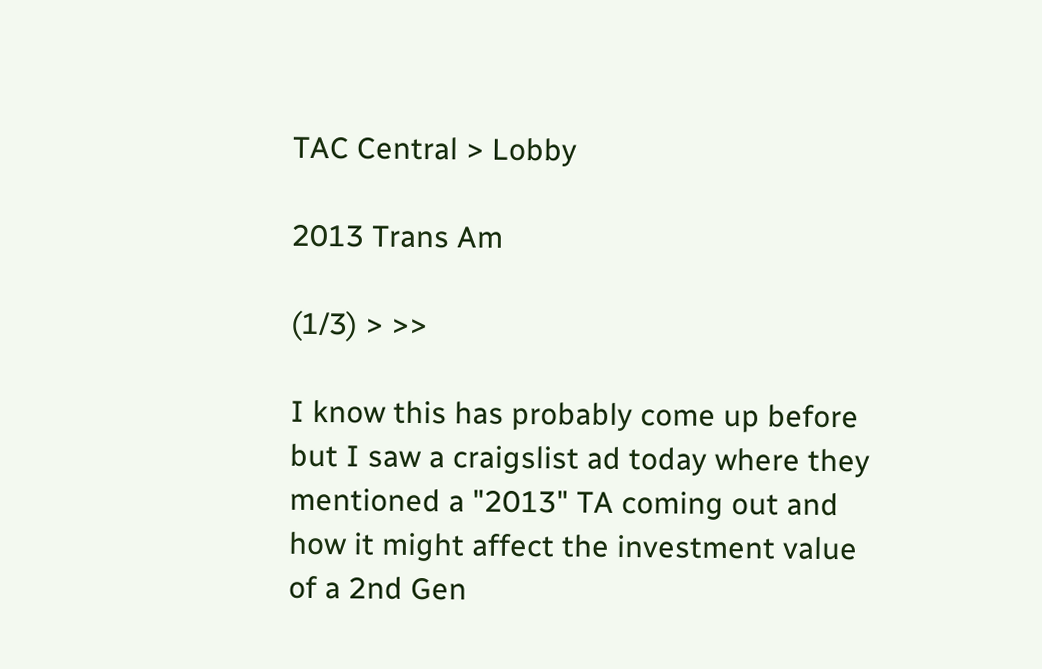TAC Central > Lobby

2013 Trans Am

(1/3) > >>

I know this has probably come up before but I saw a craigslist ad today where they mentioned a "2013" TA coming out and how it might affect the investment value of a 2nd Gen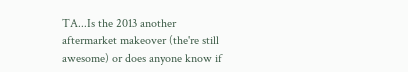TA...Is the 2013 another aftermarket makeover (the're still awesome) or does anyone know if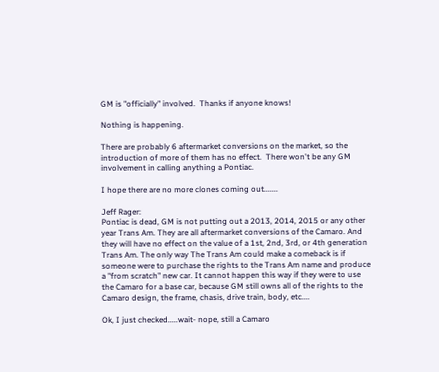GM is "officially" involved.  Thanks if anyone knows!

Nothing is happening.

There are probably 6 aftermarket conversions on the market, so the introduction of more of them has no effect.  There won't be any GM involvement in calling anything a Pontiac.

I hope there are no more clones coming out.......

Jeff Rager:
Pontiac is dead, GM is not putting out a 2013, 2014, 2015 or any other year Trans Am. They are all aftermarket conversions of the Camaro. And they will have no effect on the value of a 1st, 2nd, 3rd, or 4th generation Trans Am. The only way The Trans Am could make a comeback is if someone were to purchase the rights to the Trans Am name and produce a "from scratch" new car. It cannot happen this way if they were to use the Camaro for a base car, because GM still owns all of the rights to the Camaro design, the frame, chasis, drive train, body, etc....

Ok, I just checked.....wait- nope, still a Camaro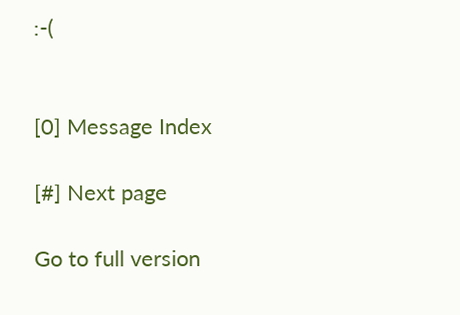:-(


[0] Message Index

[#] Next page

Go to full version